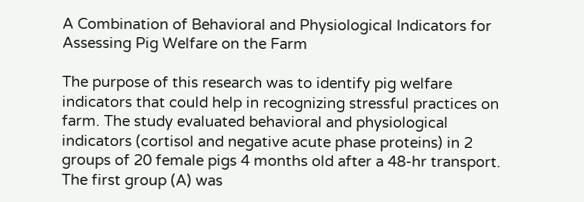A Combination of Behavioral and Physiological Indicators for Assessing Pig Welfare on the Farm

The purpose of this research was to identify pig welfare indicators that could help in recognizing stressful practices on farm. The study evaluated behavioral and physiological indicators (cortisol and negative acute phase proteins) in 2 groups of 20 female pigs 4 months old after a 48-hr transport. The first group (A) was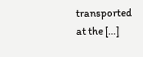transported at the […]